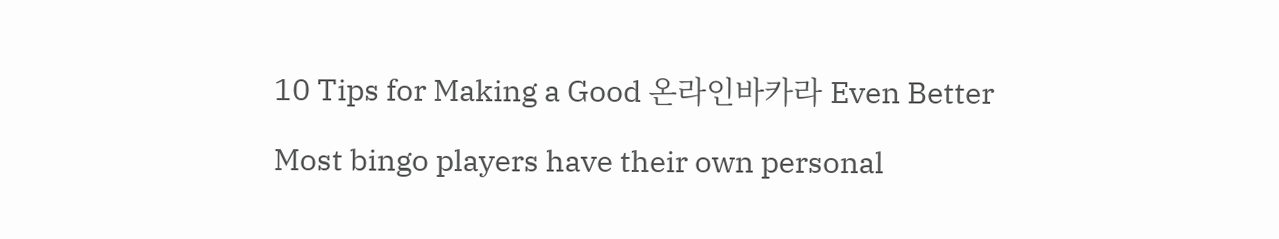10 Tips for Making a Good 온라인바카라 Even Better

Most bingo players have their own personal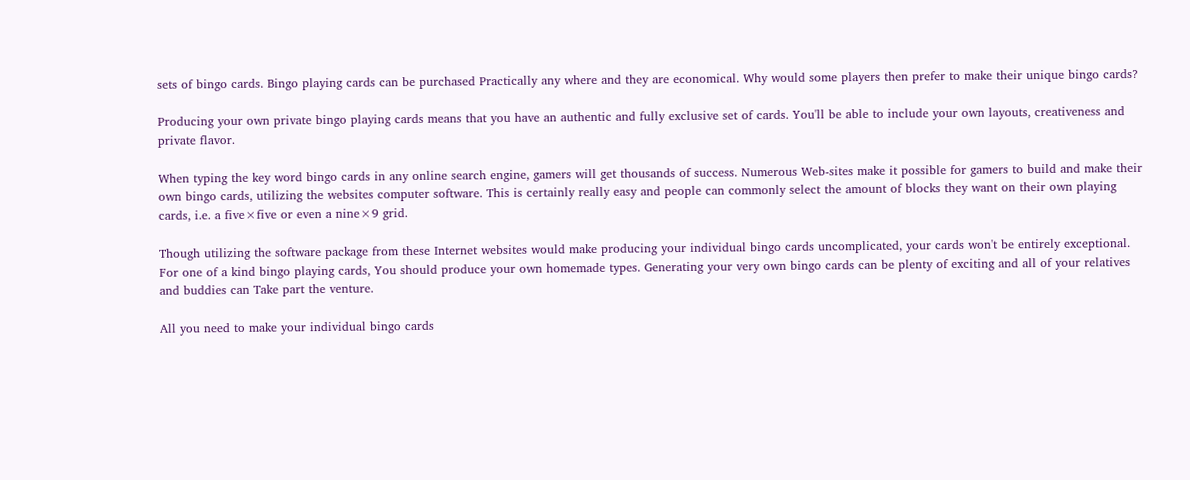sets of bingo cards. Bingo playing cards can be purchased Practically any where and they are economical. Why would some players then prefer to make their unique bingo cards?

Producing your own private bingo playing cards means that you have an authentic and fully exclusive set of cards. You'll be able to include your own layouts, creativeness and private flavor.

When typing the key word bingo cards in any online search engine, gamers will get thousands of success. Numerous Web-sites make it possible for gamers to build and make their own bingo cards, utilizing the websites computer software. This is certainly really easy and people can commonly select the amount of blocks they want on their own playing cards, i.e. a five×five or even a nine×9 grid.

Though utilizing the software package from these Internet websites would make producing your individual bingo cards uncomplicated, your cards won't be entirely exceptional. For one of a kind bingo playing cards, You should produce your own homemade types. Generating your very own bingo cards can be plenty of exciting and all of your relatives and buddies can Take part the venture.

All you need to make your individual bingo cards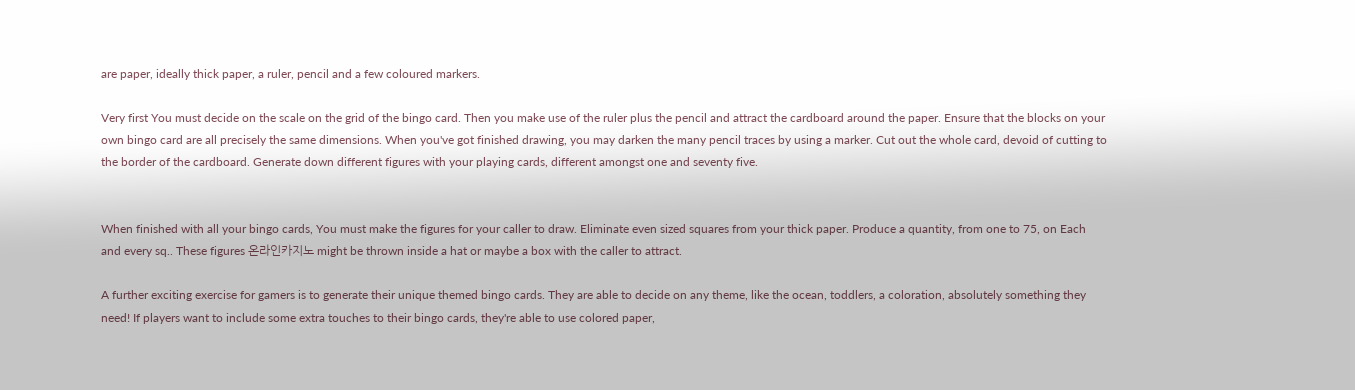are paper, ideally thick paper, a ruler, pencil and a few coloured markers.

Very first You must decide on the scale on the grid of the bingo card. Then you make use of the ruler plus the pencil and attract the cardboard around the paper. Ensure that the blocks on your own bingo card are all precisely the same dimensions. When you've got finished drawing, you may darken the many pencil traces by using a marker. Cut out the whole card, devoid of cutting to the border of the cardboard. Generate down different figures with your playing cards, different amongst one and seventy five.


When finished with all your bingo cards, You must make the figures for your caller to draw. Eliminate even sized squares from your thick paper. Produce a quantity, from one to 75, on Each and every sq.. These figures 온라인카지노 might be thrown inside a hat or maybe a box with the caller to attract.

A further exciting exercise for gamers is to generate their unique themed bingo cards. They are able to decide on any theme, like the ocean, toddlers, a coloration, absolutely something they need! If players want to include some extra touches to their bingo cards, they're able to use colored paper,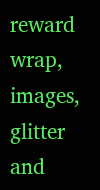reward wrap, images, glitter and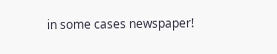in some cases newspaper!